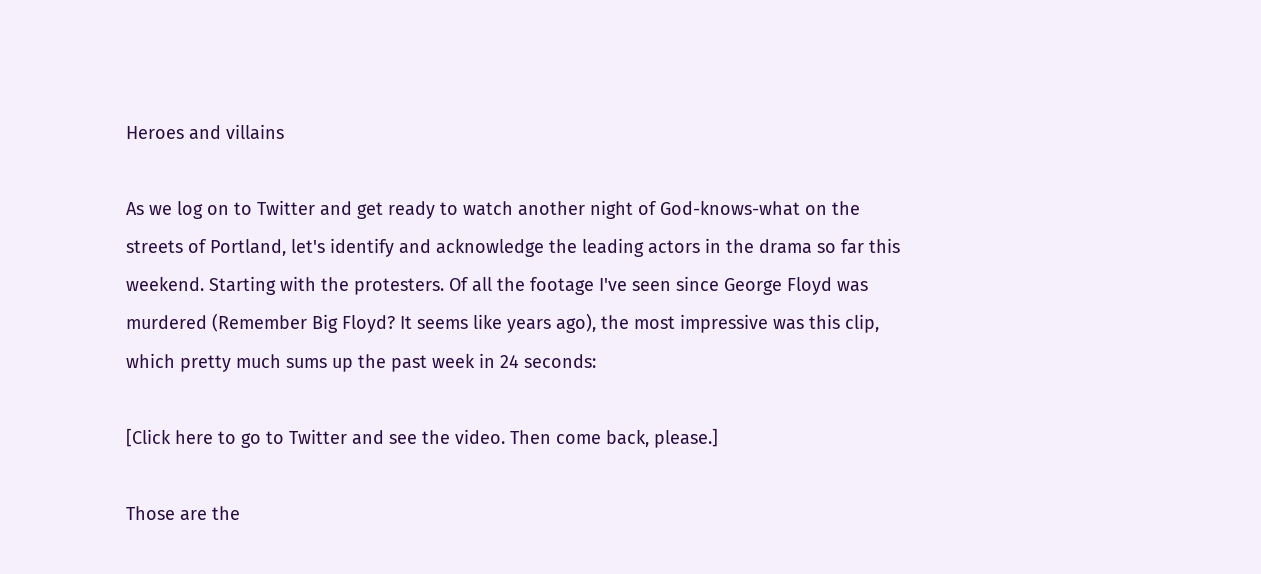Heroes and villains

As we log on to Twitter and get ready to watch another night of God-knows-what on the streets of Portland, let's identify and acknowledge the leading actors in the drama so far this weekend. Starting with the protesters. Of all the footage I've seen since George Floyd was murdered (Remember Big Floyd? It seems like years ago), the most impressive was this clip, which pretty much sums up the past week in 24 seconds:

[Click here to go to Twitter and see the video. Then come back, please.]

Those are the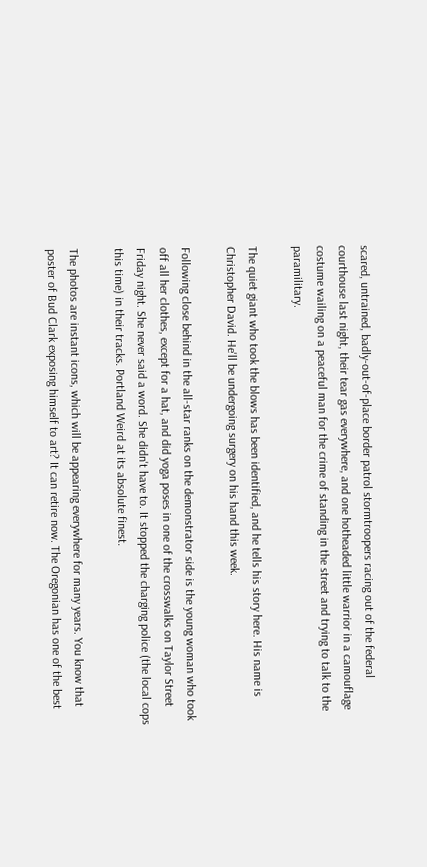scared, untrained, badly-out-of-place border patrol stormtroopers racing out of the federal courthouse last night, their tear gas everywhere, and one hotheaded little warrior in a camouflage costume wailing on a peaceful man for the crime of standing in the street and trying to talk to the paramilitary.

The quiet giant who took the blows has been identified, and he tells his story here. His name is Christopher David. He'll be undergoing surgery on his hand this week.

Following close behind in the all-star ranks on the demonstrator side is the young woman who took off all her clothes, except for a hat, and did yoga poses in one of the crosswalks on Taylor Street Friday night. She never said a word. She didn't have to. It stopped the charging police (the local cops this time) in their tracks. Portland Weird at its absolute finest.

The photos are instant icons, which will be appearing everywhere for many years. You know that poster of Bud Clark exposing himself to art? It can retire now. The Oregonian has one of the best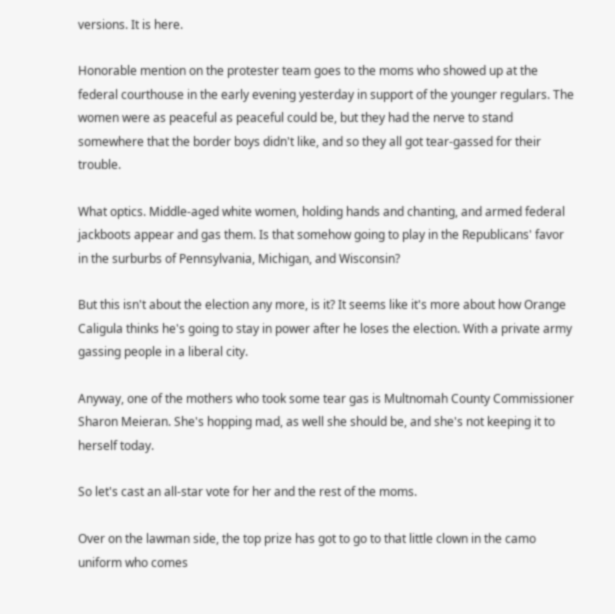versions. It is here.

Honorable mention on the protester team goes to the moms who showed up at the federal courthouse in the early evening yesterday in support of the younger regulars. The women were as peaceful as peaceful could be, but they had the nerve to stand somewhere that the border boys didn't like, and so they all got tear-gassed for their trouble.

What optics. Middle-aged white women, holding hands and chanting, and armed federal jackboots appear and gas them. Is that somehow going to play in the Republicans' favor in the surburbs of Pennsylvania, Michigan, and Wisconsin?

But this isn't about the election any more, is it? It seems like it's more about how Orange Caligula thinks he's going to stay in power after he loses the election. With a private army gassing people in a liberal city.

Anyway, one of the mothers who took some tear gas is Multnomah County Commissioner Sharon Meieran. She's hopping mad, as well she should be, and she's not keeping it to herself today.

So let's cast an all-star vote for her and the rest of the moms.

Over on the lawman side, the top prize has got to go to that little clown in the camo uniform who comes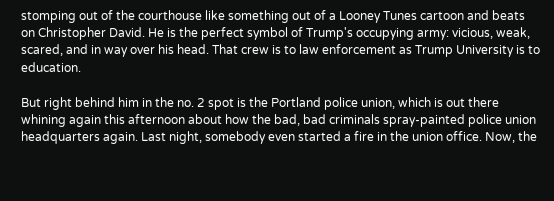stomping out of the courthouse like something out of a Looney Tunes cartoon and beats on Christopher David. He is the perfect symbol of Trump's occupying army: vicious, weak, scared, and in way over his head. That crew is to law enforcement as Trump University is to education.

But right behind him in the no. 2 spot is the Portland police union, which is out there whining again this afternoon about how the bad, bad criminals spray-painted police union headquarters again. Last night, somebody even started a fire in the union office. Now, the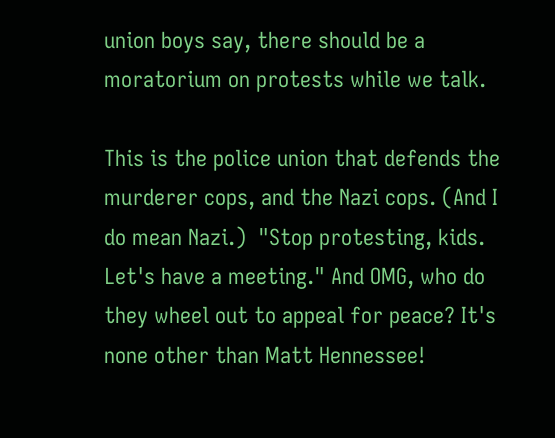union boys say, there should be a moratorium on protests while we talk.

This is the police union that defends the murderer cops, and the Nazi cops. (And I do mean Nazi.)  "Stop protesting, kids. Let's have a meeting." And OMG, who do they wheel out to appeal for peace? It's none other than Matt Hennessee!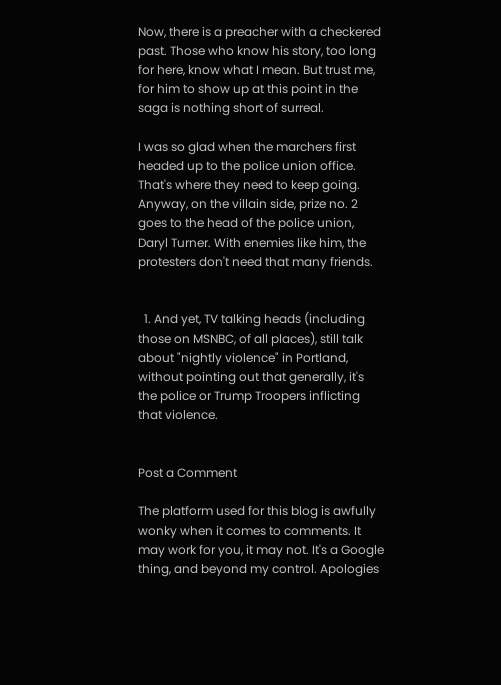Now, there is a preacher with a checkered past. Those who know his story, too long for here, know what I mean. But trust me, for him to show up at this point in the saga is nothing short of surreal.

I was so glad when the marchers first headed up to the police union office. That's where they need to keep going. Anyway, on the villain side, prize no. 2 goes to the head of the police union, Daryl Turner. With enemies like him, the protesters don't need that many friends.


  1. And yet, TV talking heads (including those on MSNBC, of all places), still talk about "nightly violence" in Portland, without pointing out that generally, it's the police or Trump Troopers inflicting that violence.


Post a Comment

The platform used for this blog is awfully wonky when it comes to comments. It may work for you, it may not. It's a Google thing, and beyond my control. Apologies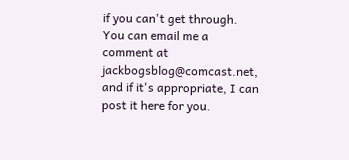if you can't get through. You can email me a comment at jackbogsblog@comcast.net, and if it's appropriate, I can post it here for you.